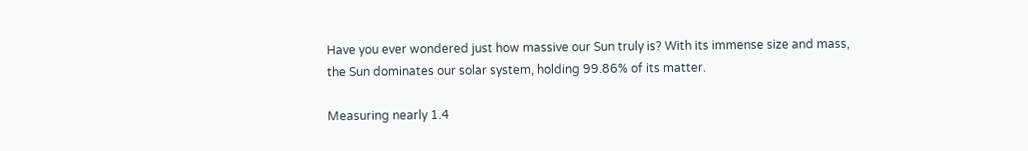Have you ever wondered just how massive our Sun truly is? With its immense size and mass, the Sun dominates our solar system, holding 99.86% of its matter.

Measuring nearly 1.4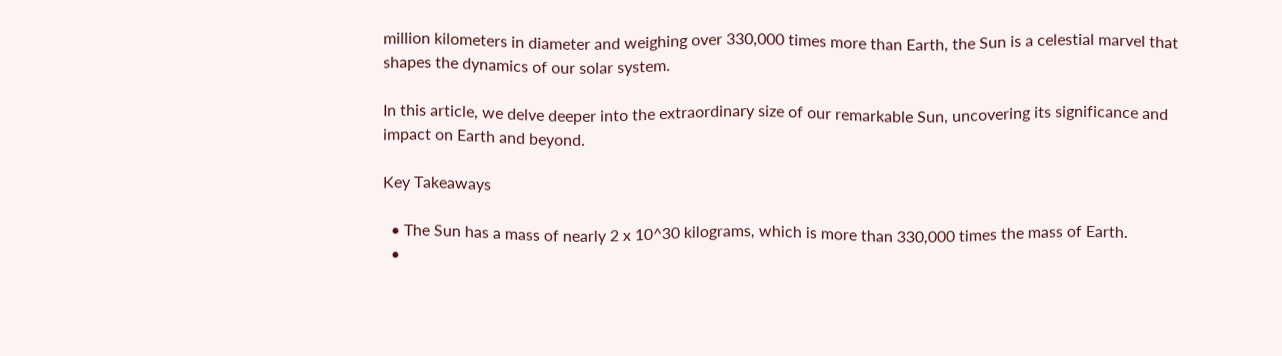million kilometers in diameter and weighing over 330,000 times more than Earth, the Sun is a celestial marvel that shapes the dynamics of our solar system.

In this article, we delve deeper into the extraordinary size of our remarkable Sun, uncovering its significance and impact on Earth and beyond.

Key Takeaways

  • The Sun has a mass of nearly 2 x 10^30 kilograms, which is more than 330,000 times the mass of Earth.
  •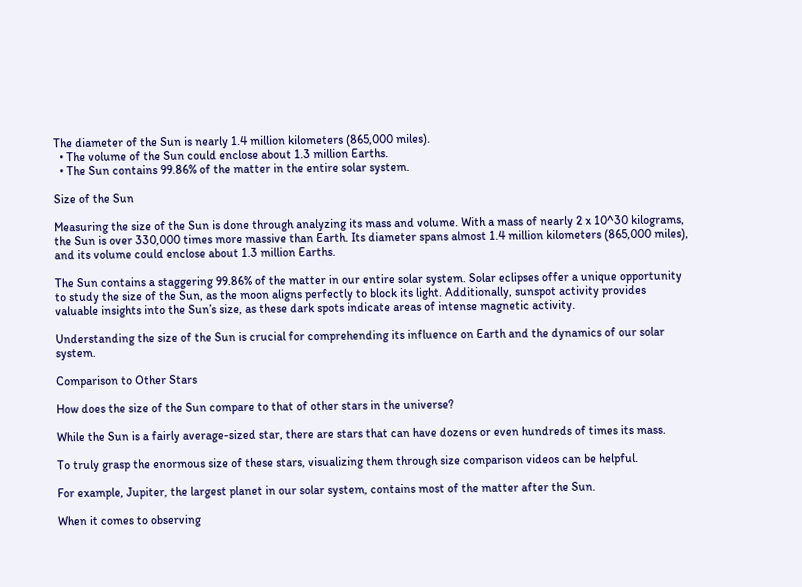The diameter of the Sun is nearly 1.4 million kilometers (865,000 miles).
  • The volume of the Sun could enclose about 1.3 million Earths.
  • The Sun contains 99.86% of the matter in the entire solar system.

Size of the Sun

Measuring the size of the Sun is done through analyzing its mass and volume. With a mass of nearly 2 x 10^30 kilograms, the Sun is over 330,000 times more massive than Earth. Its diameter spans almost 1.4 million kilometers (865,000 miles), and its volume could enclose about 1.3 million Earths.

The Sun contains a staggering 99.86% of the matter in our entire solar system. Solar eclipses offer a unique opportunity to study the size of the Sun, as the moon aligns perfectly to block its light. Additionally, sunspot activity provides valuable insights into the Sun’s size, as these dark spots indicate areas of intense magnetic activity.

Understanding the size of the Sun is crucial for comprehending its influence on Earth and the dynamics of our solar system.

Comparison to Other Stars

How does the size of the Sun compare to that of other stars in the universe?

While the Sun is a fairly average-sized star, there are stars that can have dozens or even hundreds of times its mass.

To truly grasp the enormous size of these stars, visualizing them through size comparison videos can be helpful.

For example, Jupiter, the largest planet in our solar system, contains most of the matter after the Sun.

When it comes to observing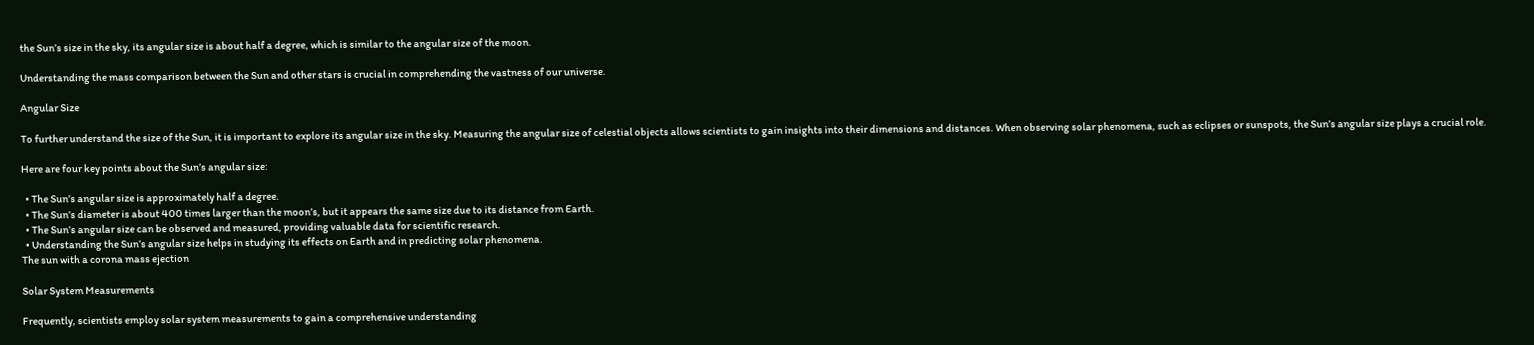the Sun’s size in the sky, its angular size is about half a degree, which is similar to the angular size of the moon.

Understanding the mass comparison between the Sun and other stars is crucial in comprehending the vastness of our universe.

Angular Size

To further understand the size of the Sun, it is important to explore its angular size in the sky. Measuring the angular size of celestial objects allows scientists to gain insights into their dimensions and distances. When observing solar phenomena, such as eclipses or sunspots, the Sun’s angular size plays a crucial role.

Here are four key points about the Sun’s angular size:

  • The Sun’s angular size is approximately half a degree.
  • The Sun’s diameter is about 400 times larger than the moon’s, but it appears the same size due to its distance from Earth.
  • The Sun’s angular size can be observed and measured, providing valuable data for scientific research.
  • Understanding the Sun’s angular size helps in studying its effects on Earth and in predicting solar phenomena.
The sun with a corona mass ejection

Solar System Measurements

Frequently, scientists employ solar system measurements to gain a comprehensive understanding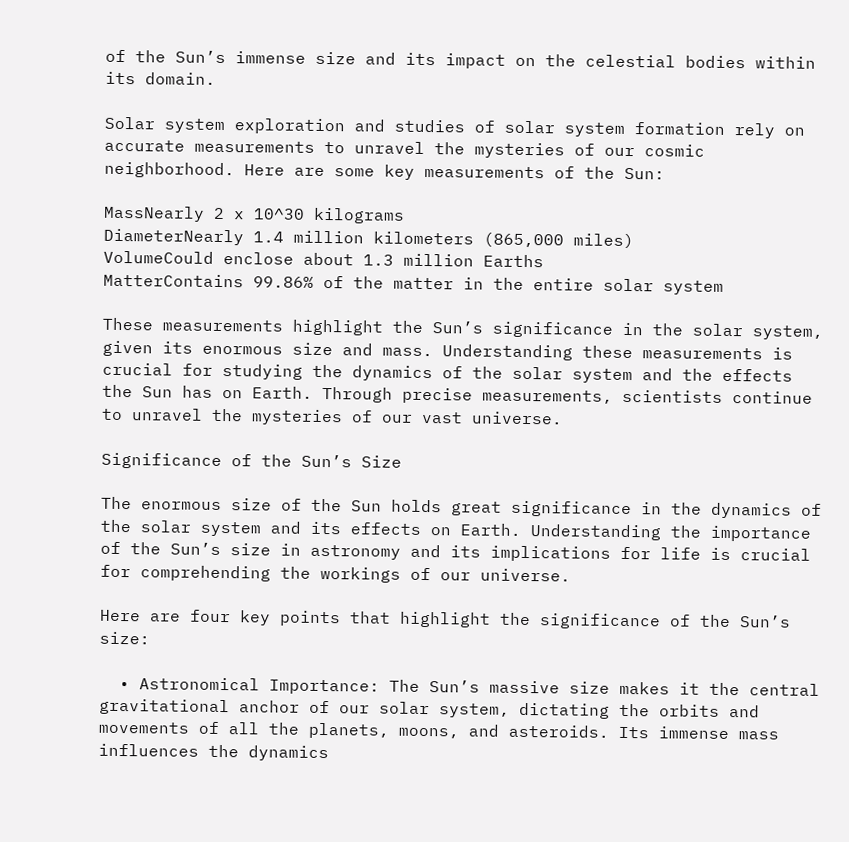of the Sun’s immense size and its impact on the celestial bodies within its domain.

Solar system exploration and studies of solar system formation rely on accurate measurements to unravel the mysteries of our cosmic neighborhood. Here are some key measurements of the Sun:

MassNearly 2 x 10^30 kilograms
DiameterNearly 1.4 million kilometers (865,000 miles)
VolumeCould enclose about 1.3 million Earths
MatterContains 99.86% of the matter in the entire solar system

These measurements highlight the Sun’s significance in the solar system, given its enormous size and mass. Understanding these measurements is crucial for studying the dynamics of the solar system and the effects the Sun has on Earth. Through precise measurements, scientists continue to unravel the mysteries of our vast universe.

Significance of the Sun’s Size

The enormous size of the Sun holds great significance in the dynamics of the solar system and its effects on Earth. Understanding the importance of the Sun’s size in astronomy and its implications for life is crucial for comprehending the workings of our universe.

Here are four key points that highlight the significance of the Sun’s size:

  • Astronomical Importance: The Sun’s massive size makes it the central gravitational anchor of our solar system, dictating the orbits and movements of all the planets, moons, and asteroids. Its immense mass influences the dynamics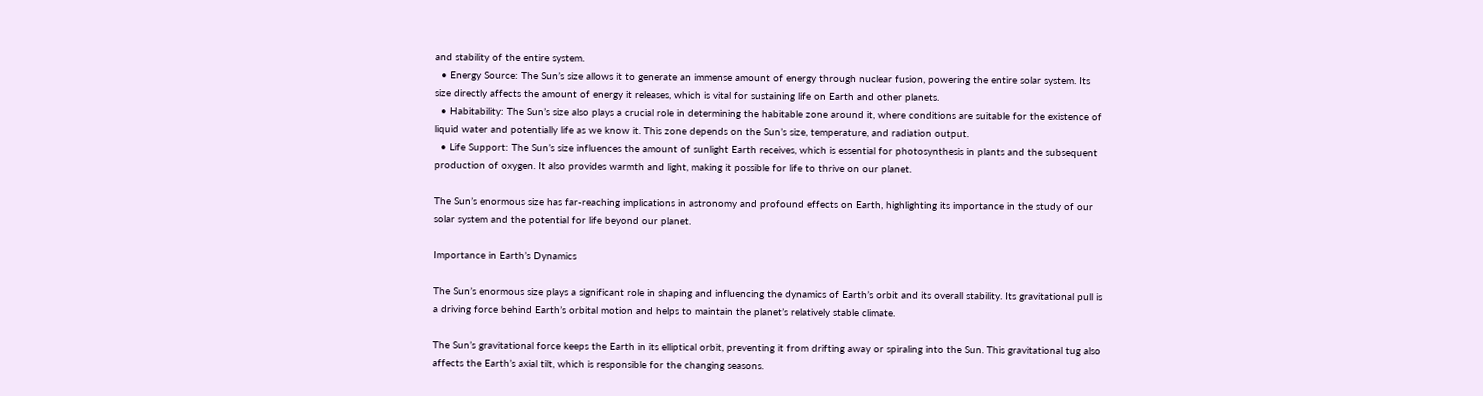and stability of the entire system.
  • Energy Source: The Sun’s size allows it to generate an immense amount of energy through nuclear fusion, powering the entire solar system. Its size directly affects the amount of energy it releases, which is vital for sustaining life on Earth and other planets.
  • Habitability: The Sun’s size also plays a crucial role in determining the habitable zone around it, where conditions are suitable for the existence of liquid water and potentially life as we know it. This zone depends on the Sun’s size, temperature, and radiation output.
  • Life Support: The Sun’s size influences the amount of sunlight Earth receives, which is essential for photosynthesis in plants and the subsequent production of oxygen. It also provides warmth and light, making it possible for life to thrive on our planet.

The Sun’s enormous size has far-reaching implications in astronomy and profound effects on Earth, highlighting its importance in the study of our solar system and the potential for life beyond our planet.

Importance in Earth’s Dynamics

The Sun’s enormous size plays a significant role in shaping and influencing the dynamics of Earth’s orbit and its overall stability. Its gravitational pull is a driving force behind Earth’s orbital motion and helps to maintain the planet’s relatively stable climate.

The Sun’s gravitational force keeps the Earth in its elliptical orbit, preventing it from drifting away or spiraling into the Sun. This gravitational tug also affects the Earth’s axial tilt, which is responsible for the changing seasons.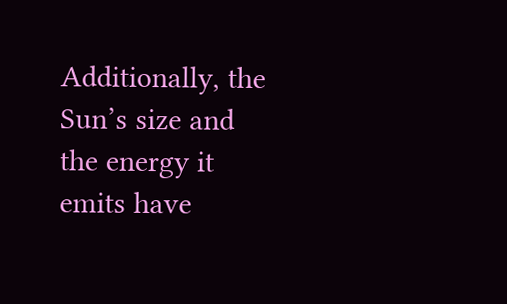Additionally, the Sun’s size and the energy it emits have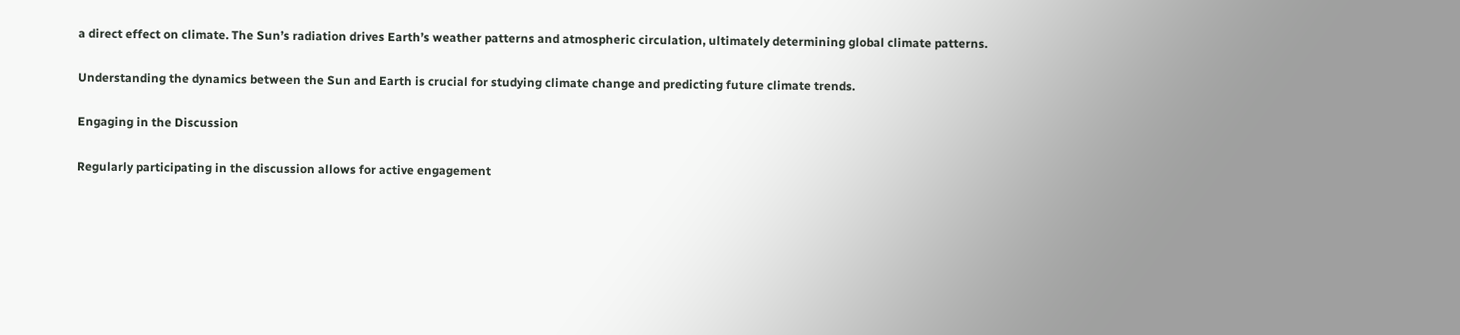a direct effect on climate. The Sun’s radiation drives Earth’s weather patterns and atmospheric circulation, ultimately determining global climate patterns.

Understanding the dynamics between the Sun and Earth is crucial for studying climate change and predicting future climate trends.

Engaging in the Discussion

Regularly participating in the discussion allows for active engagement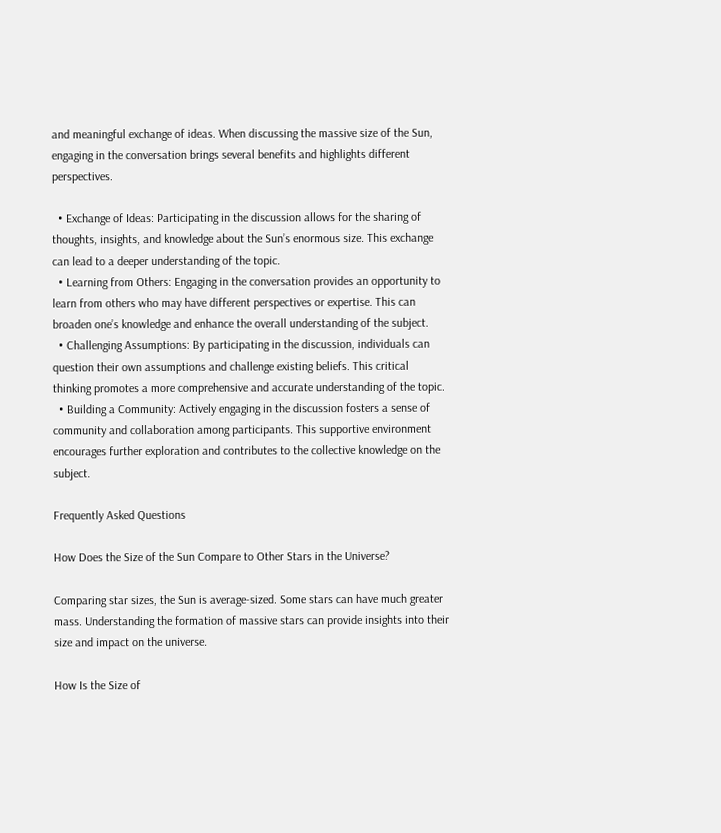and meaningful exchange of ideas. When discussing the massive size of the Sun, engaging in the conversation brings several benefits and highlights different perspectives.

  • Exchange of Ideas: Participating in the discussion allows for the sharing of thoughts, insights, and knowledge about the Sun’s enormous size. This exchange can lead to a deeper understanding of the topic.
  • Learning from Others: Engaging in the conversation provides an opportunity to learn from others who may have different perspectives or expertise. This can broaden one’s knowledge and enhance the overall understanding of the subject.
  • Challenging Assumptions: By participating in the discussion, individuals can question their own assumptions and challenge existing beliefs. This critical thinking promotes a more comprehensive and accurate understanding of the topic.
  • Building a Community: Actively engaging in the discussion fosters a sense of community and collaboration among participants. This supportive environment encourages further exploration and contributes to the collective knowledge on the subject.

Frequently Asked Questions

How Does the Size of the Sun Compare to Other Stars in the Universe?

Comparing star sizes, the Sun is average-sized. Some stars can have much greater mass. Understanding the formation of massive stars can provide insights into their size and impact on the universe.

How Is the Size of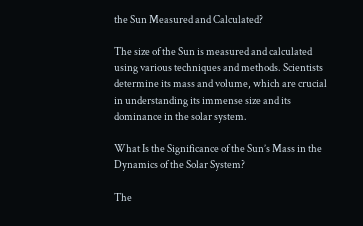the Sun Measured and Calculated?

The size of the Sun is measured and calculated using various techniques and methods. Scientists determine its mass and volume, which are crucial in understanding its immense size and its dominance in the solar system.

What Is the Significance of the Sun’s Mass in the Dynamics of the Solar System?

The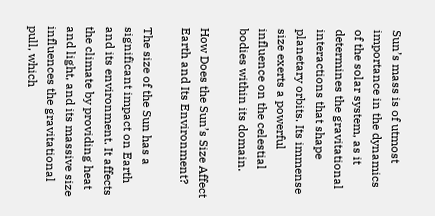Sun’s mass is of utmost importance in the dynamics of the solar system, as it determines the gravitational interactions that shape planetary orbits. Its immense size exerts a powerful influence on the celestial bodies within its domain.

How Does the Sun’s Size Affect Earth and Its Environment?

The size of the Sun has a significant impact on Earth and its environment. It affects the climate by providing heat and light, and its massive size influences the gravitational pull, which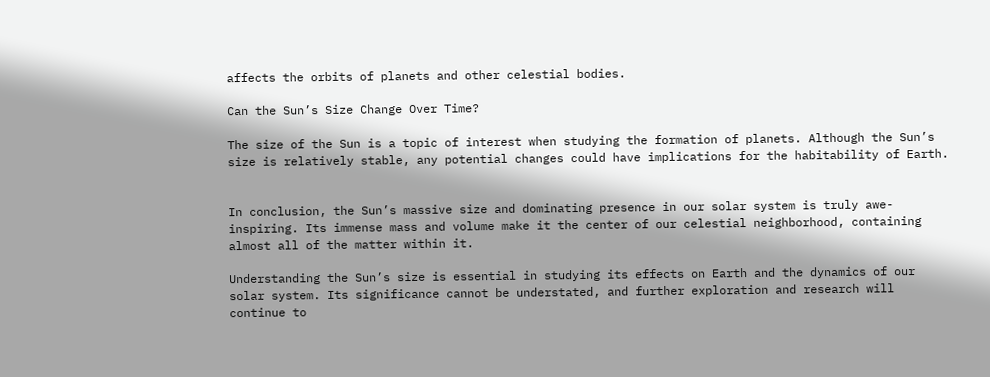affects the orbits of planets and other celestial bodies.

Can the Sun’s Size Change Over Time?

The size of the Sun is a topic of interest when studying the formation of planets. Although the Sun’s size is relatively stable, any potential changes could have implications for the habitability of Earth.


In conclusion, the Sun’s massive size and dominating presence in our solar system is truly awe-inspiring. Its immense mass and volume make it the center of our celestial neighborhood, containing almost all of the matter within it.

Understanding the Sun’s size is essential in studying its effects on Earth and the dynamics of our solar system. Its significance cannot be understated, and further exploration and research will continue to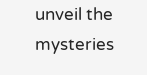unveil the mysteries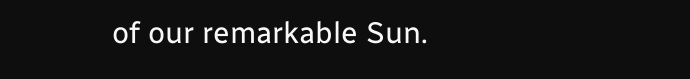of our remarkable Sun.